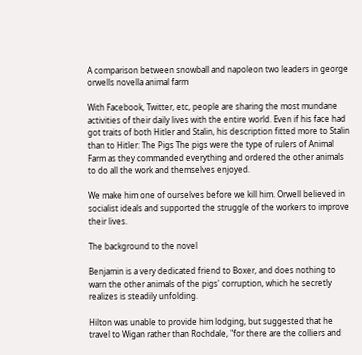A comparison between snowball and napoleon two leaders in george orwells novella animal farm

With Facebook, Twitter, etc, people are sharing the most mundane activities of their daily lives with the entire world. Even if his face had got traits of both Hitler and Stalin, his description fitted more to Stalin than to Hitler: The Pigs The pigs were the type of rulers of Animal Farm as they commanded everything and ordered the other animals to do all the work and themselves enjoyed.

We make him one of ourselves before we kill him. Orwell believed in socialist ideals and supported the struggle of the workers to improve their lives.

The background to the novel

Benjamin is a very dedicated friend to Boxer, and does nothing to warn the other animals of the pigs' corruption, which he secretly realizes is steadily unfolding.

Hilton was unable to provide him lodging, but suggested that he travel to Wigan rather than Rochdale, "for there are the colliers and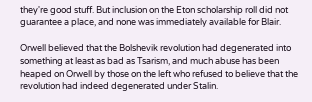they're good stuff. But inclusion on the Eton scholarship roll did not guarantee a place, and none was immediately available for Blair.

Orwell believed that the Bolshevik revolution had degenerated into something at least as bad as Tsarism, and much abuse has been heaped on Orwell by those on the left who refused to believe that the revolution had indeed degenerated under Stalin.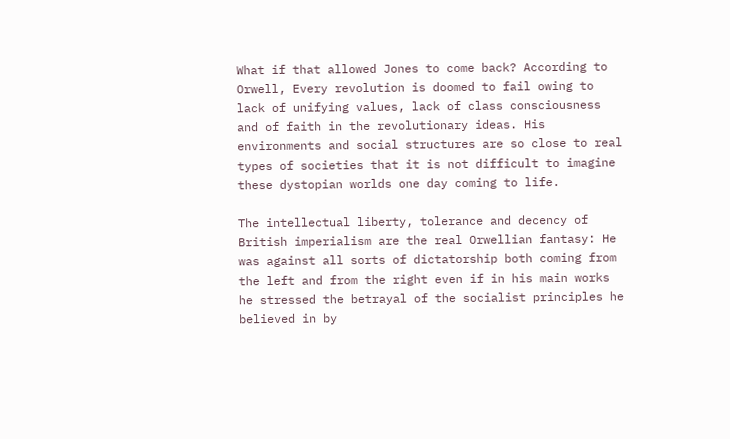What if that allowed Jones to come back? According to Orwell, Every revolution is doomed to fail owing to lack of unifying values, lack of class consciousness and of faith in the revolutionary ideas. His environments and social structures are so close to real types of societies that it is not difficult to imagine these dystopian worlds one day coming to life.

The intellectual liberty, tolerance and decency of British imperialism are the real Orwellian fantasy: He was against all sorts of dictatorship both coming from the left and from the right even if in his main works he stressed the betrayal of the socialist principles he believed in by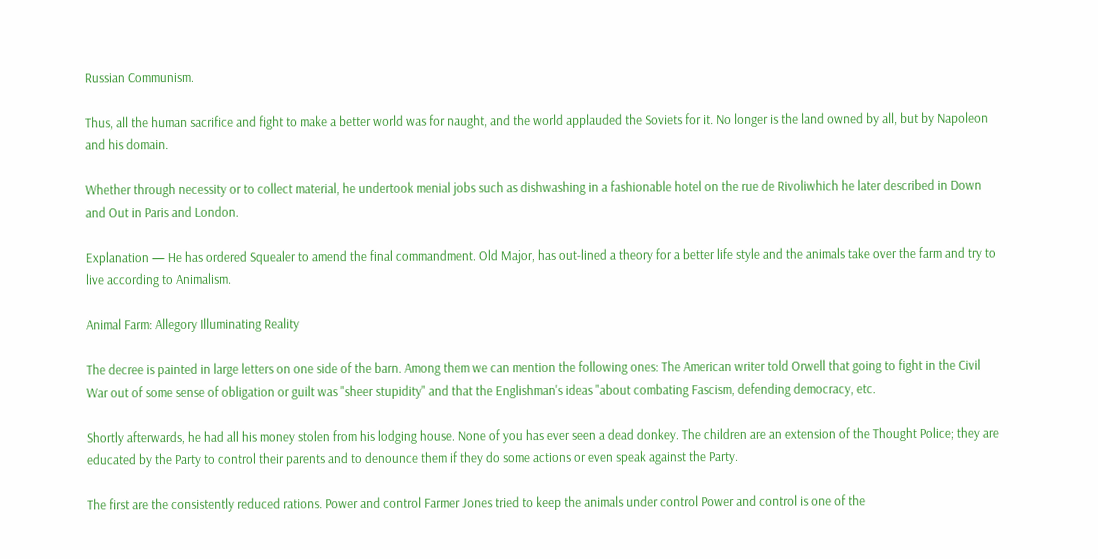Russian Communism.

Thus, all the human sacrifice and fight to make a better world was for naught, and the world applauded the Soviets for it. No longer is the land owned by all, but by Napoleon and his domain.

Whether through necessity or to collect material, he undertook menial jobs such as dishwashing in a fashionable hotel on the rue de Rivoliwhich he later described in Down and Out in Paris and London.

Explanation — He has ordered Squealer to amend the final commandment. Old Major, has out-lined a theory for a better life style and the animals take over the farm and try to live according to Animalism.

Animal Farm: Allegory Illuminating Reality

The decree is painted in large letters on one side of the barn. Among them we can mention the following ones: The American writer told Orwell that going to fight in the Civil War out of some sense of obligation or guilt was "sheer stupidity" and that the Englishman's ideas "about combating Fascism, defending democracy, etc.

Shortly afterwards, he had all his money stolen from his lodging house. None of you has ever seen a dead donkey. The children are an extension of the Thought Police; they are educated by the Party to control their parents and to denounce them if they do some actions or even speak against the Party.

The first are the consistently reduced rations. Power and control Farmer Jones tried to keep the animals under control Power and control is one of the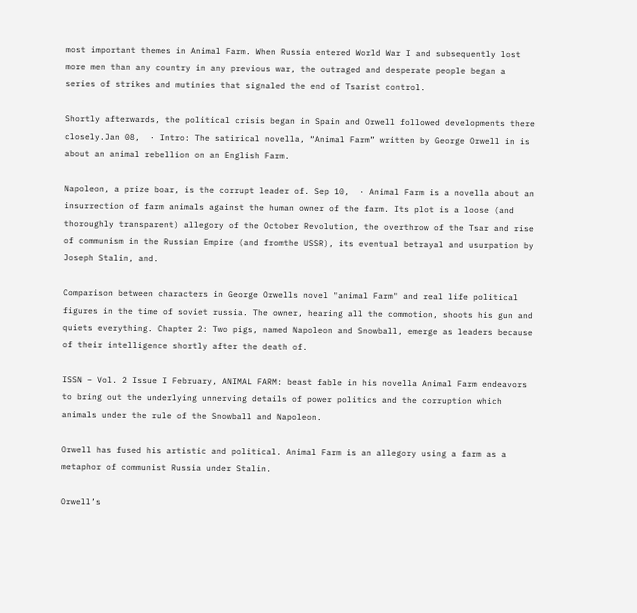most important themes in Animal Farm. When Russia entered World War I and subsequently lost more men than any country in any previous war, the outraged and desperate people began a series of strikes and mutinies that signaled the end of Tsarist control.

Shortly afterwards, the political crisis began in Spain and Orwell followed developments there closely.Jan 08,  · Intro: The satirical novella, “Animal Farm” written by George Orwell in is about an animal rebellion on an English Farm.

Napoleon, a prize boar, is the corrupt leader of. Sep 10,  · Animal Farm is a novella about an insurrection of farm animals against the human owner of the farm. Its plot is a loose (and thoroughly transparent) allegory of the October Revolution, the overthrow of the Tsar and rise of communism in the Russian Empire (and fromthe USSR), its eventual betrayal and usurpation by Joseph Stalin, and.

Comparison between characters in George Orwells novel "animal Farm" and real life political figures in the time of soviet russia. The owner, hearing all the commotion, shoots his gun and quiets everything. Chapter 2: Two pigs, named Napoleon and Snowball, emerge as leaders because of their intelligence shortly after the death of.

ISSN – Vol. 2 Issue I February, ANIMAL FARM: beast fable in his novella Animal Farm endeavors to bring out the underlying unnerving details of power politics and the corruption which animals under the rule of the Snowball and Napoleon.

Orwell has fused his artistic and political. Animal Farm is an allegory using a farm as a metaphor of communist Russia under Stalin.

Orwell’s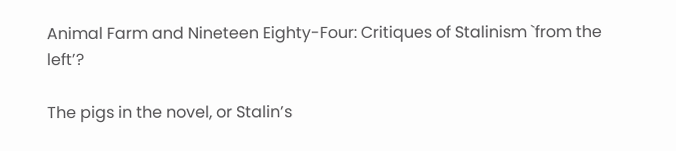Animal Farm and Nineteen Eighty-Four: Critiques of Stalinism `from the left’?

The pigs in the novel, or Stalin’s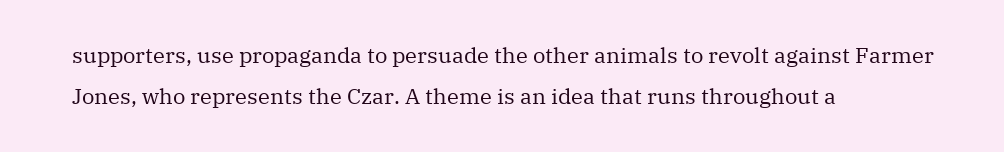supporters, use propaganda to persuade the other animals to revolt against Farmer Jones, who represents the Czar. A theme is an idea that runs throughout a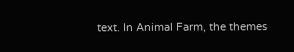text. In Animal Farm, the themes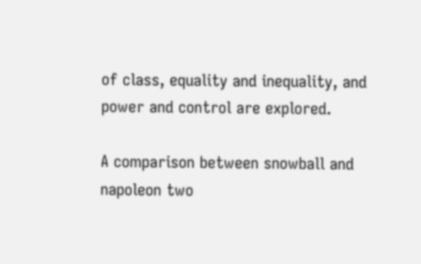of class, equality and inequality, and power and control are explored.

A comparison between snowball and napoleon two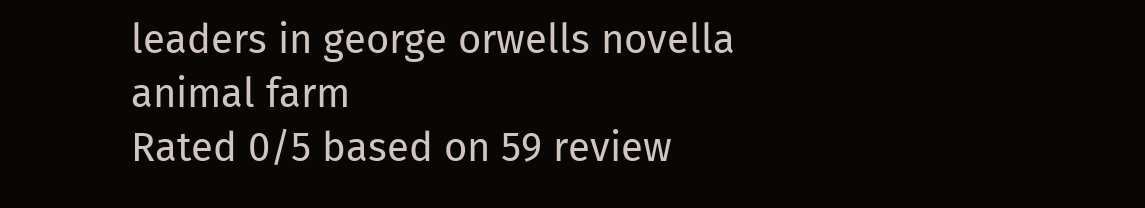leaders in george orwells novella animal farm
Rated 0/5 based on 59 review